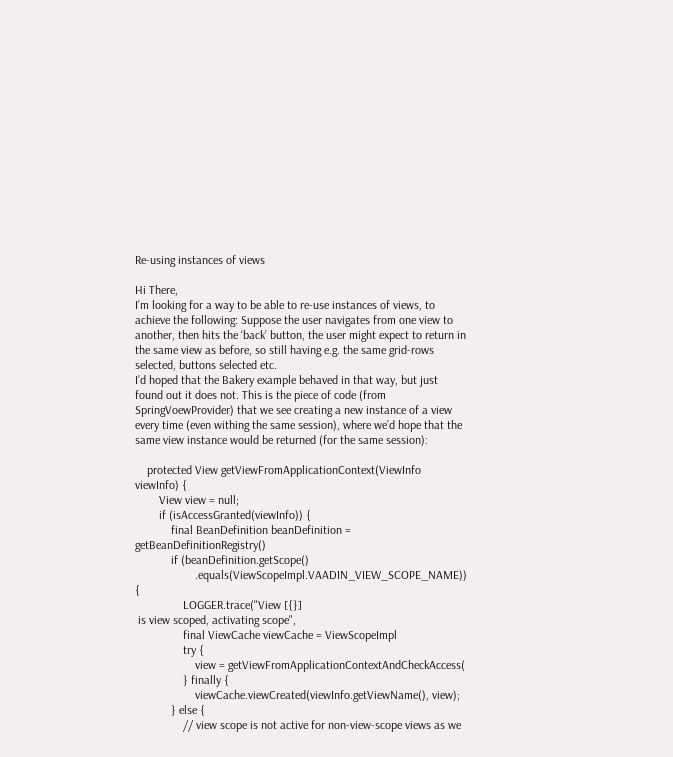Re-using instances of views

Hi There,
I’m looking for a way to be able to re-use instances of views, to achieve the following: Suppose the user navigates from one view to another, then hits the ‘back’ button, the user might expect to return in the same view as before, so still having e.g. the same grid-rows selected, buttons selected etc.
I’d hoped that the Bakery example behaved in that way, but just found out it does not. This is the piece of code (from SpringVoewProvider) that we see creating a new instance of a view every time (even withing the same session), where we’d hope that the same view instance would be returned (for the same session):

    protected View getViewFromApplicationContext(ViewInfo viewInfo) {
        View view = null;
        if (isAccessGranted(viewInfo)) {
            final BeanDefinition beanDefinition = getBeanDefinitionRegistry()
            if (beanDefinition.getScope()
                    .equals(ViewScopeImpl.VAADIN_VIEW_SCOPE_NAME)) {
                LOGGER.trace("View [{}]
 is view scoped, activating scope",
                final ViewCache viewCache = ViewScopeImpl
                try {
                    view = getViewFromApplicationContextAndCheckAccess(
                } finally {
                    viewCache.viewCreated(viewInfo.getViewName(), view);
            } else {
                // view scope is not active for non-view-scope views as we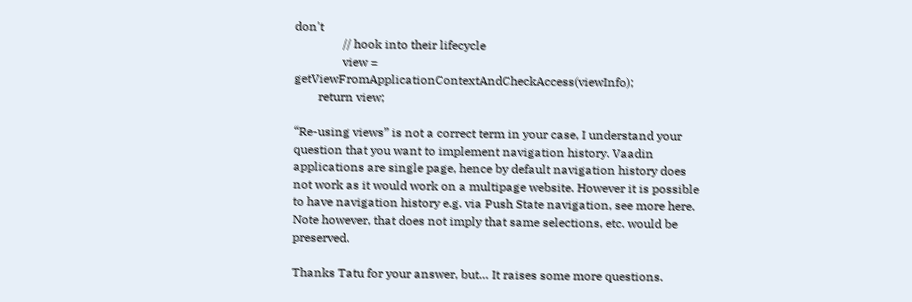don't
                // hook into their lifecycle
                view = getViewFromApplicationContextAndCheckAccess(viewInfo);
        return view;

“Re-using views” is not a correct term in your case, I understand your question that you want to implement navigation history. Vaadin applications are single page, hence by default navigation history does not work as it would work on a multipage website. However it is possible to have navigation history e.g. via Push State navigation, see more here. Note however, that does not imply that same selections, etc. would be preserved.

Thanks Tatu for your answer, but… It raises some more questions.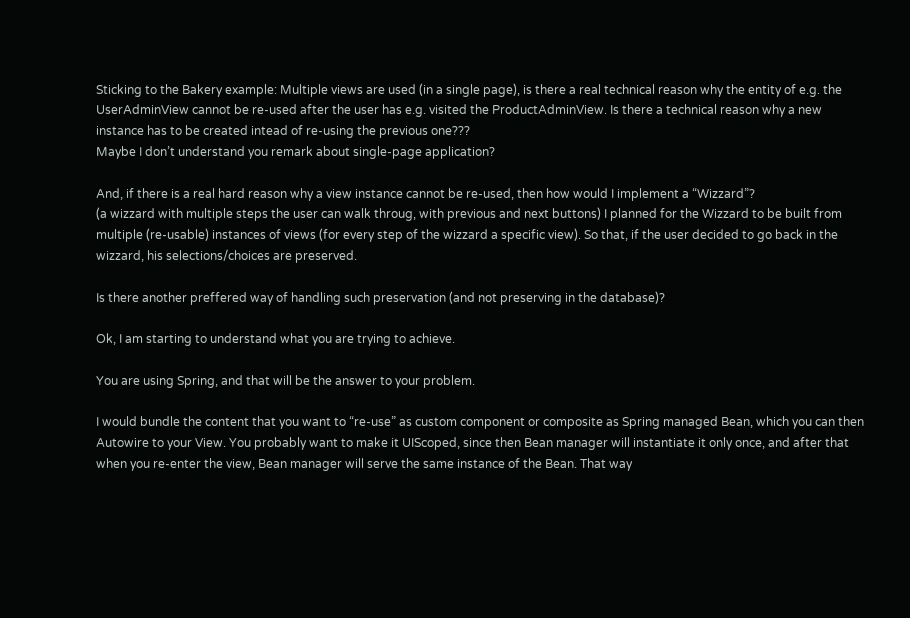Sticking to the Bakery example: Multiple views are used (in a single page), is there a real technical reason why the entity of e.g. the UserAdminView cannot be re-used after the user has e.g. visited the ProductAdminView. Is there a technical reason why a new instance has to be created intead of re-using the previous one???
Maybe I don’t understand you remark about single-page application?

And, if there is a real hard reason why a view instance cannot be re-used, then how would I implement a “Wizzard”?
(a wizzard with multiple steps the user can walk throug, with previous and next buttons) I planned for the Wizzard to be built from multiple (re-usable) instances of views (for every step of the wizzard a specific view). So that, if the user decided to go back in the wizzard, his selections/choices are preserved.

Is there another preffered way of handling such preservation (and not preserving in the database)?

Ok, I am starting to understand what you are trying to achieve.

You are using Spring, and that will be the answer to your problem.

I would bundle the content that you want to “re-use” as custom component or composite as Spring managed Bean, which you can then Autowire to your View. You probably want to make it UIScoped, since then Bean manager will instantiate it only once, and after that when you re-enter the view, Bean manager will serve the same instance of the Bean. That way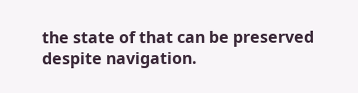the state of that can be preserved despite navigation.